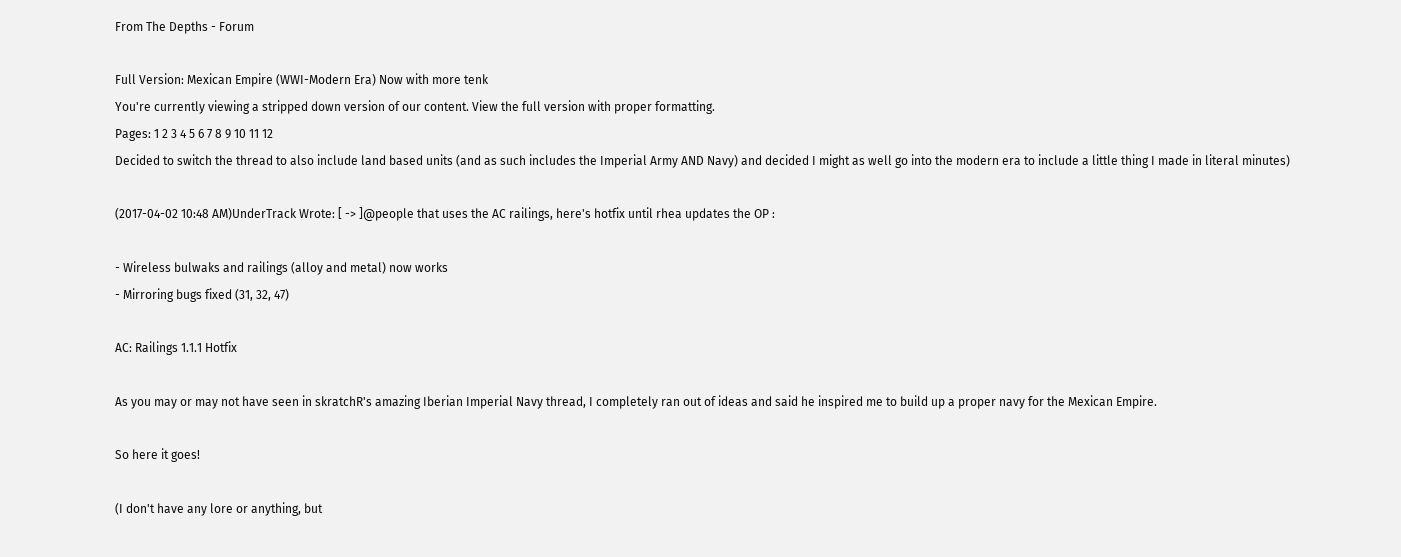From The Depths - Forum

Full Version: Mexican Empire (WWI-Modern Era) Now with more tenk
You're currently viewing a stripped down version of our content. View the full version with proper formatting.
Pages: 1 2 3 4 5 6 7 8 9 10 11 12
Decided to switch the thread to also include land based units (and as such includes the Imperial Army AND Navy) and decided I might as well go into the modern era to include a little thing I made in literal minutes)

(2017-04-02 10:48 AM)UnderTrack Wrote: [ -> ]@people that uses the AC railings, here's hotfix until rhea updates the OP :

- Wireless bulwaks and railings (alloy and metal) now works
- Mirroring bugs fixed (31, 32, 47)

AC: Railings 1.1.1 Hotfix

As you may or may not have seen in skratchR's amazing Iberian Imperial Navy thread, I completely ran out of ideas and said he inspired me to build up a proper navy for the Mexican Empire.

So here it goes!

(I don't have any lore or anything, but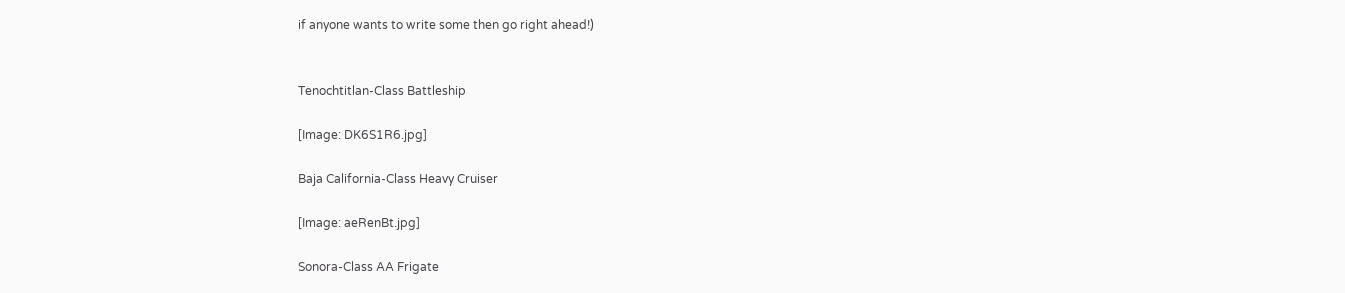if anyone wants to write some then go right ahead!)


Tenochtitlan-Class Battleship

[Image: DK6S1R6.jpg]

Baja California-Class Heavy Cruiser

[Image: aeRenBt.jpg]

Sonora-Class AA Frigate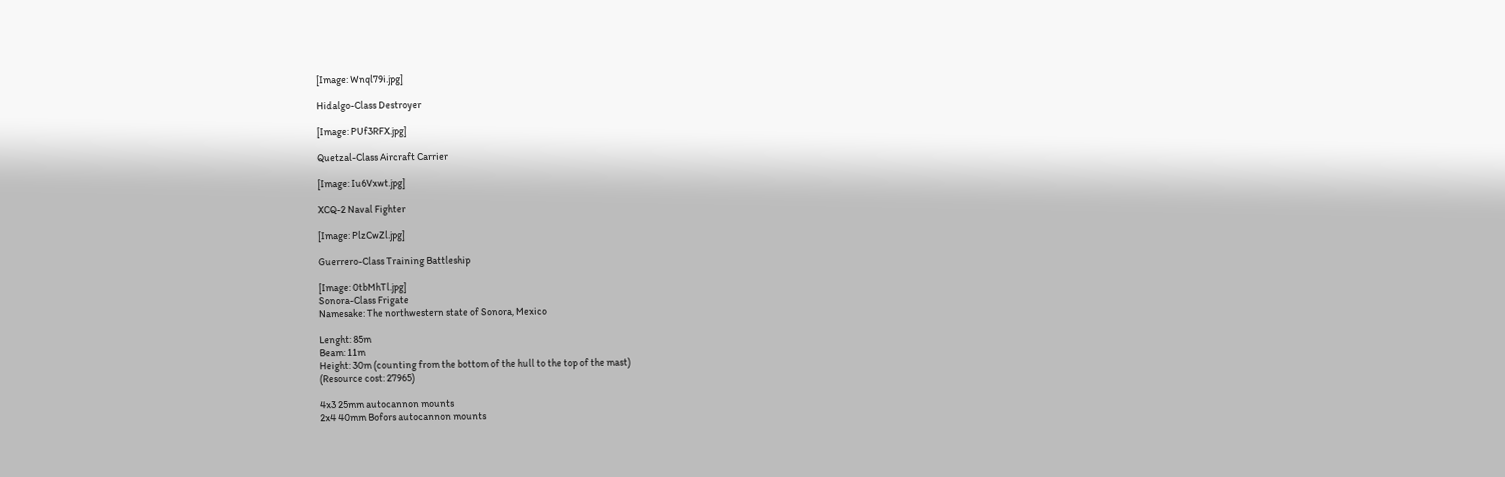[Image: Wnql79i.jpg]

Hidalgo-Class Destroyer

[Image: PUf3RFX.jpg]

Quetzal-Class Aircraft Carrier

[Image: Iu6Vxwt.jpg]

XCQ-2 Naval Fighter

[Image: PlzCwZl.jpg]

Guerrero-Class Training Battleship

[Image: 0tbMhTl.jpg]
Sonora-Class Frigate
Namesake: The northwestern state of Sonora, Mexico

Lenght: 85m
Beam: 11m
Height: 30m (counting from the bottom of the hull to the top of the mast)
(Resource cost: 27965)

4x3 25mm autocannon mounts
2x4 40mm Bofors autocannon mounts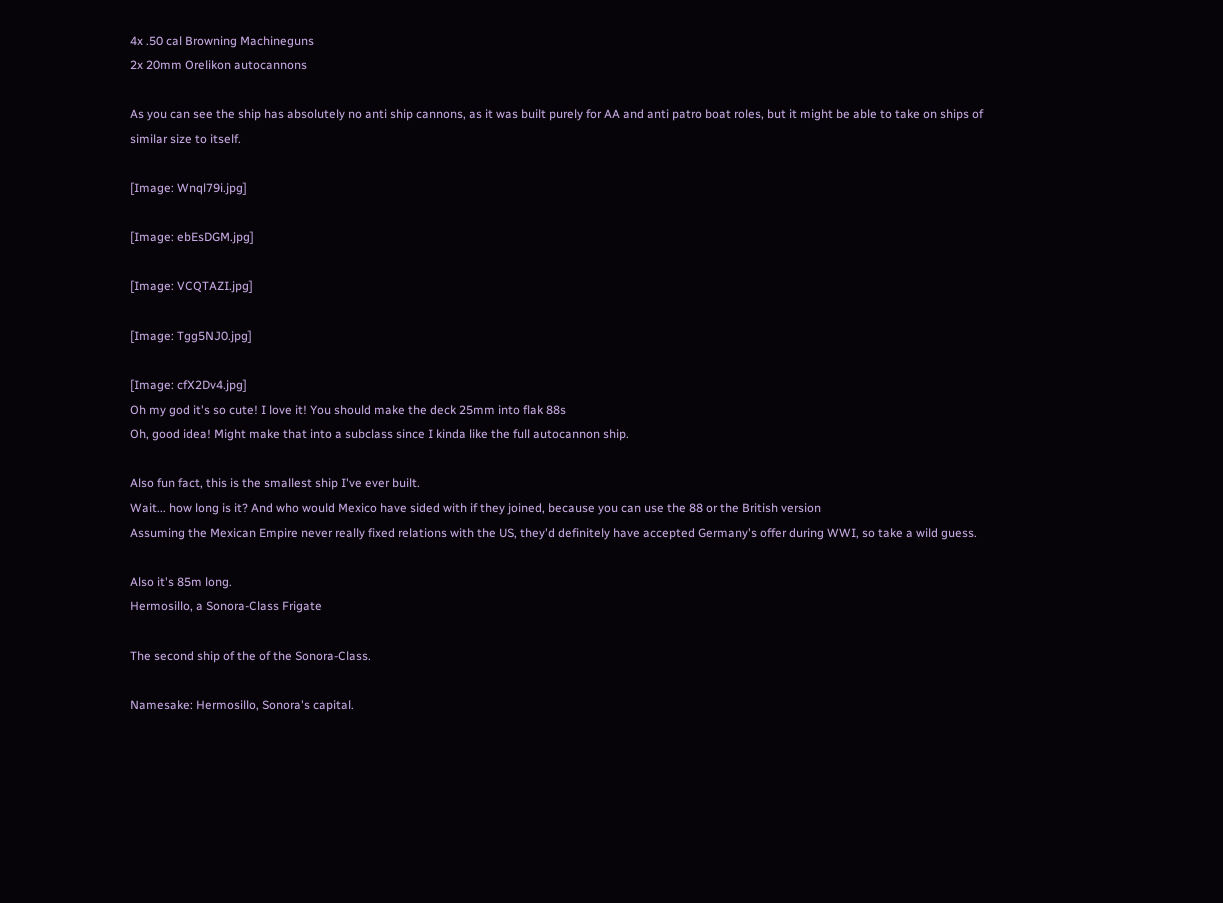4x .50 cal Browning Machineguns
2x 20mm Orelikon autocannons

As you can see the ship has absolutely no anti ship cannons, as it was built purely for AA and anti patro boat roles, but it might be able to take on ships of similar size to itself.

[Image: Wnql79i.jpg]

[Image: ebEsDGM.jpg]

[Image: VCQTAZI.jpg]

[Image: Tgg5NJ0.jpg]

[Image: cfX2Dv4.jpg]
Oh my god it's so cute! I love it! You should make the deck 25mm into flak 88s
Oh, good idea! Might make that into a subclass since I kinda like the full autocannon ship.

Also fun fact, this is the smallest ship I've ever built.
Wait... how long is it? And who would Mexico have sided with if they joined, because you can use the 88 or the British version
Assuming the Mexican Empire never really fixed relations with the US, they'd definitely have accepted Germany's offer during WWI, so take a wild guess.

Also it's 85m long.
Hermosillo, a Sonora-Class Frigate

The second ship of the of the Sonora-Class.

Namesake: Hermosillo, Sonora's capital.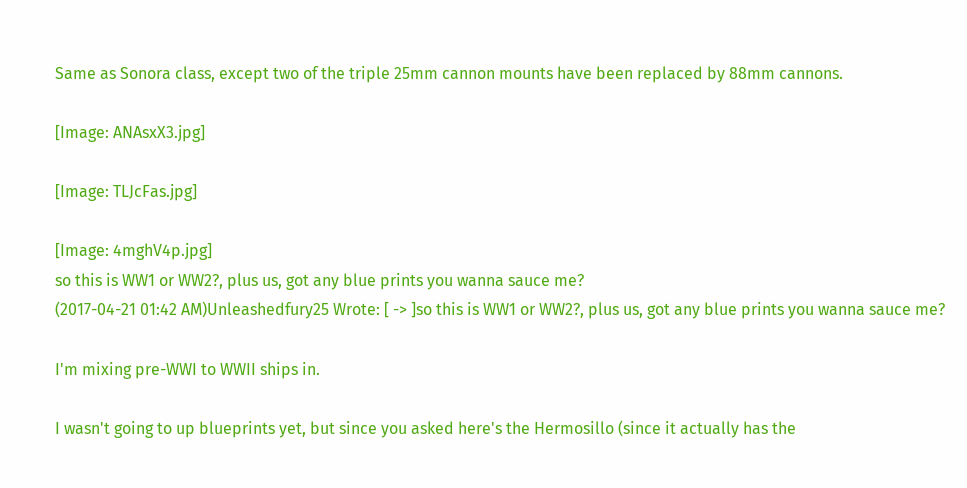Same as Sonora class, except two of the triple 25mm cannon mounts have been replaced by 88mm cannons.

[Image: ANAsxX3.jpg]

[Image: TLJcFas.jpg]

[Image: 4mghV4p.jpg]
so this is WW1 or WW2?, plus us, got any blue prints you wanna sauce me?
(2017-04-21 01:42 AM)Unleashedfury25 Wrote: [ -> ]so this is WW1 or WW2?, plus us, got any blue prints you wanna sauce me?

I'm mixing pre-WWI to WWII ships in.

I wasn't going to up blueprints yet, but since you asked here's the Hermosillo (since it actually has the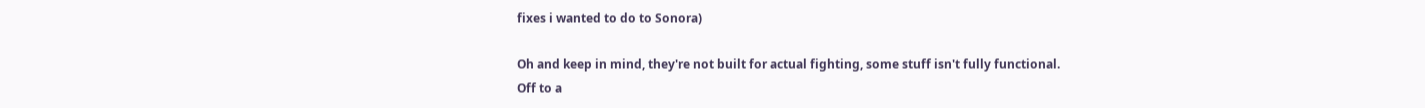fixes i wanted to do to Sonora)

Oh and keep in mind, they're not built for actual fighting, some stuff isn't fully functional.
Off to a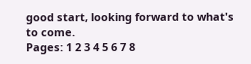good start, looking forward to what's to come.
Pages: 1 2 3 4 5 6 7 8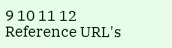9 10 11 12
Reference URL's